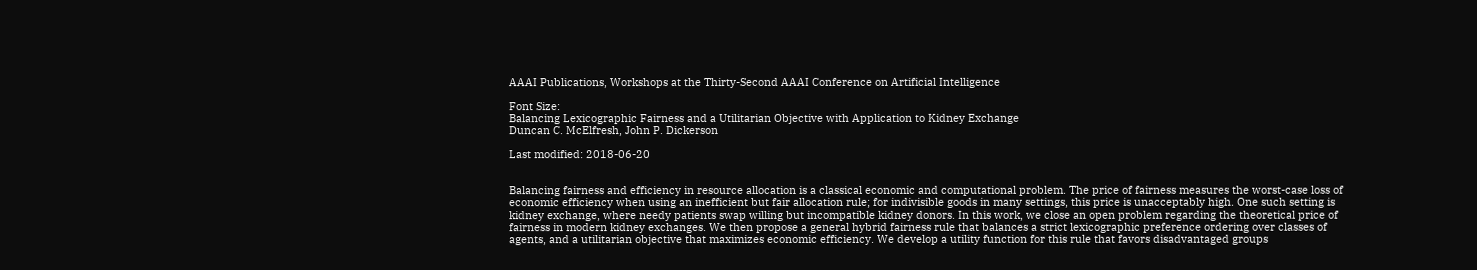AAAI Publications, Workshops at the Thirty-Second AAAI Conference on Artificial Intelligence

Font Size:
Balancing Lexicographic Fairness and a Utilitarian Objective with Application to Kidney Exchange
Duncan C. McElfresh, John P. Dickerson

Last modified: 2018-06-20


Balancing fairness and efficiency in resource allocation is a classical economic and computational problem. The price of fairness measures the worst-case loss of economic efficiency when using an inefficient but fair allocation rule; for indivisible goods in many settings, this price is unacceptably high. One such setting is kidney exchange, where needy patients swap willing but incompatible kidney donors. In this work, we close an open problem regarding the theoretical price of fairness in modern kidney exchanges. We then propose a general hybrid fairness rule that balances a strict lexicographic preference ordering over classes of agents, and a utilitarian objective that maximizes economic efficiency. We develop a utility function for this rule that favors disadvantaged groups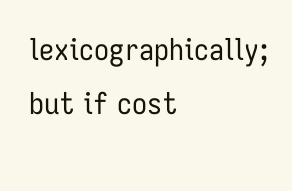lexicographically; but if cost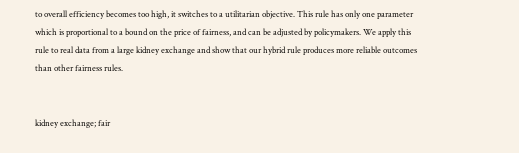to overall efficiency becomes too high, it switches to a utilitarian objective. This rule has only one parameter which is proportional to a bound on the price of fairness, and can be adjusted by policymakers. We apply this rule to real data from a large kidney exchange and show that our hybrid rule produces more reliable outcomes than other fairness rules.


kidney exchange; fair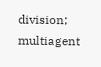division; multiagent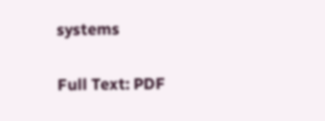systems

Full Text: PDF